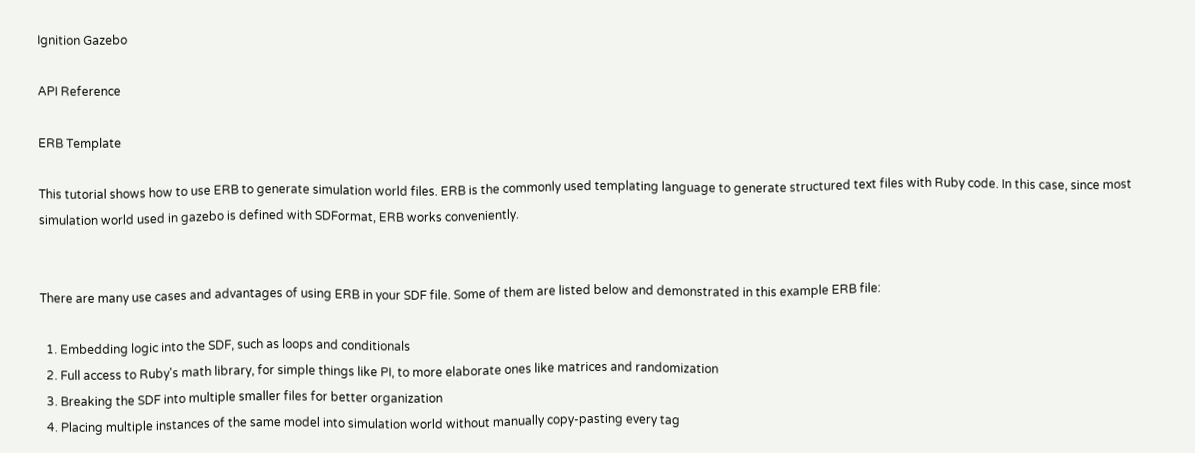Ignition Gazebo

API Reference

ERB Template

This tutorial shows how to use ERB to generate simulation world files. ERB is the commonly used templating language to generate structured text files with Ruby code. In this case, since most simulation world used in gazebo is defined with SDFormat, ERB works conveniently.


There are many use cases and advantages of using ERB in your SDF file. Some of them are listed below and demonstrated in this example ERB file:

  1. Embedding logic into the SDF, such as loops and conditionals
  2. Full access to Ruby's math library, for simple things like PI, to more elaborate ones like matrices and randomization
  3. Breaking the SDF into multiple smaller files for better organization
  4. Placing multiple instances of the same model into simulation world without manually copy-pasting every tag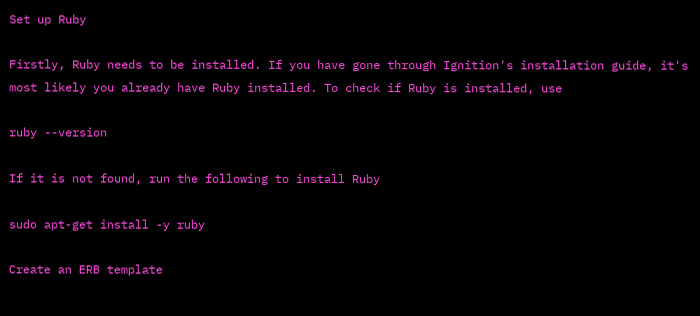Set up Ruby

Firstly, Ruby needs to be installed. If you have gone through Ignition's installation guide, it's most likely you already have Ruby installed. To check if Ruby is installed, use

ruby --version

If it is not found, run the following to install Ruby

sudo apt-get install -y ruby

Create an ERB template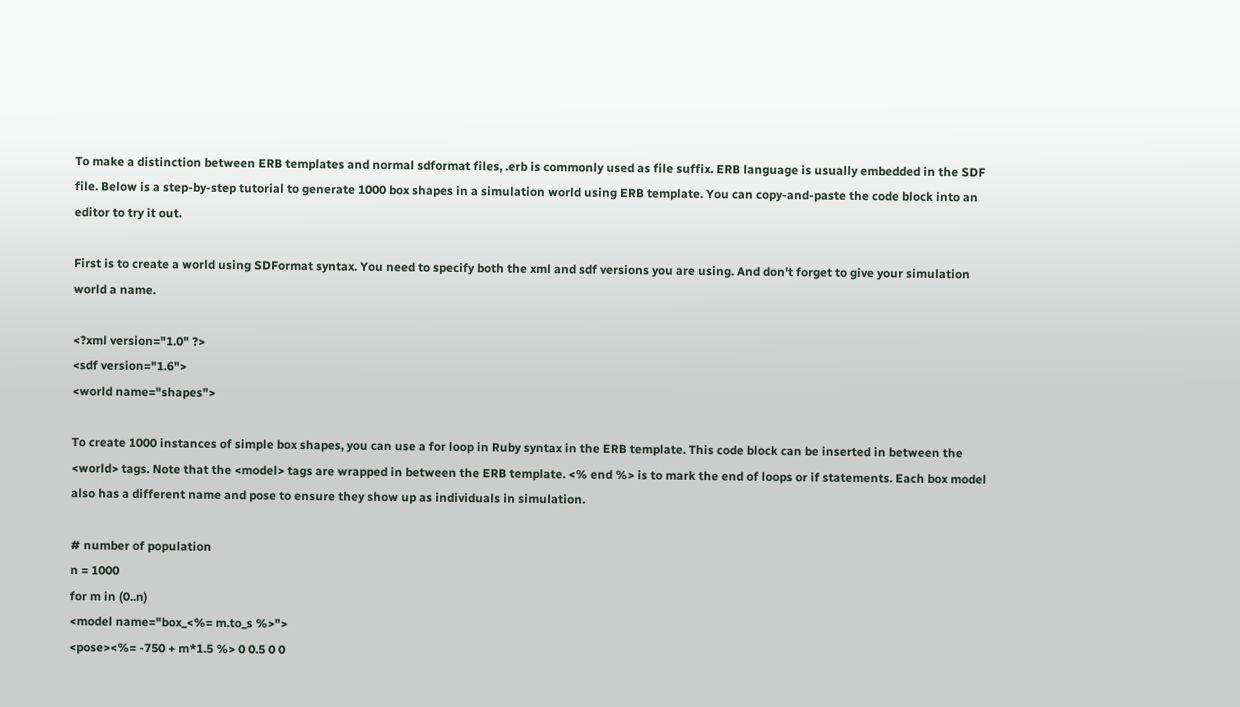To make a distinction between ERB templates and normal sdformat files, .erb is commonly used as file suffix. ERB language is usually embedded in the SDF file. Below is a step-by-step tutorial to generate 1000 box shapes in a simulation world using ERB template. You can copy-and-paste the code block into an editor to try it out.

First is to create a world using SDFormat syntax. You need to specify both the xml and sdf versions you are using. And don't forget to give your simulation world a name.

<?xml version="1.0" ?>
<sdf version="1.6">
<world name="shapes">

To create 1000 instances of simple box shapes, you can use a for loop in Ruby syntax in the ERB template. This code block can be inserted in between the <world> tags. Note that the <model> tags are wrapped in between the ERB template. <% end %> is to mark the end of loops or if statements. Each box model also has a different name and pose to ensure they show up as individuals in simulation.

# number of population
n = 1000
for m in (0..n)
<model name="box_<%= m.to_s %>">
<pose><%= -750 + m*1.5 %> 0 0.5 0 0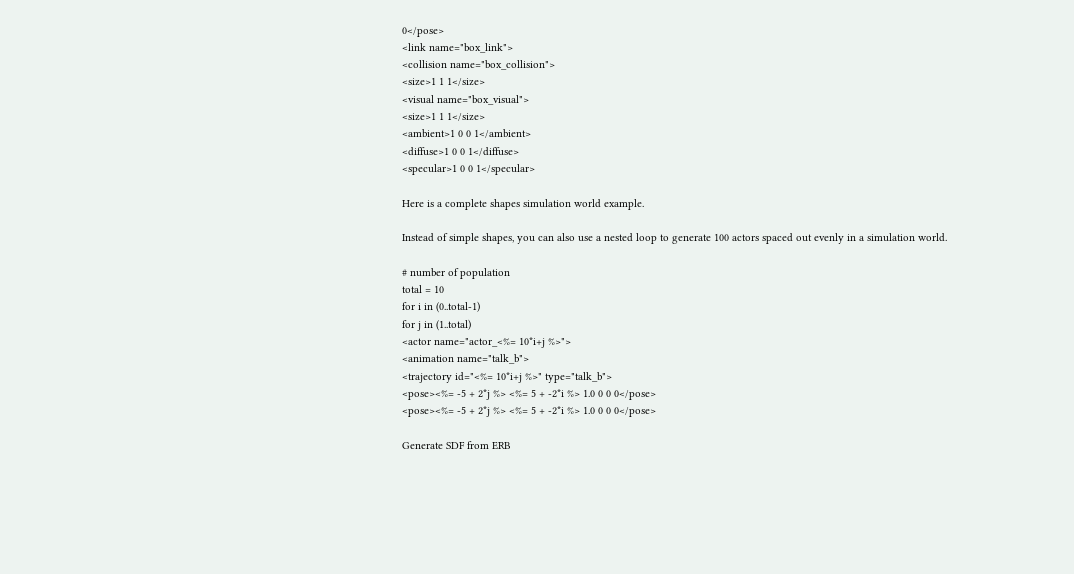0</pose>
<link name="box_link">
<collision name="box_collision">
<size>1 1 1</size>
<visual name="box_visual">
<size>1 1 1</size>
<ambient>1 0 0 1</ambient>
<diffuse>1 0 0 1</diffuse>
<specular>1 0 0 1</specular>

Here is a complete shapes simulation world example.

Instead of simple shapes, you can also use a nested loop to generate 100 actors spaced out evenly in a simulation world.

# number of population
total = 10
for i in (0..total-1)
for j in (1..total)
<actor name="actor_<%= 10*i+j %>">
<animation name="talk_b">
<trajectory id="<%= 10*i+j %>" type="talk_b">
<pose><%= -5 + 2*j %> <%= 5 + -2*i %> 1.0 0 0 0</pose>
<pose><%= -5 + 2*j %> <%= 5 + -2*i %> 1.0 0 0 0</pose>

Generate SDF from ERB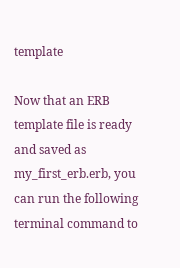template

Now that an ERB template file is ready and saved as my_first_erb.erb, you can run the following terminal command to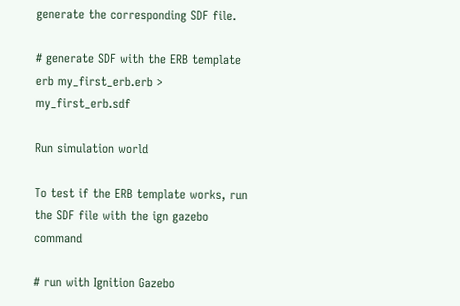generate the corresponding SDF file.

# generate SDF with the ERB template
erb my_first_erb.erb > my_first_erb.sdf

Run simulation world

To test if the ERB template works, run the SDF file with the ign gazebo command

# run with Ignition Gazebo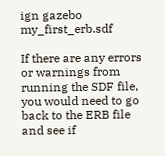ign gazebo my_first_erb.sdf

If there are any errors or warnings from running the SDF file, you would need to go back to the ERB file and see if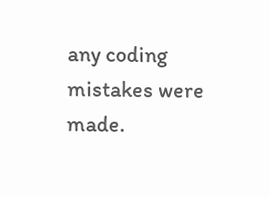any coding mistakes were made.